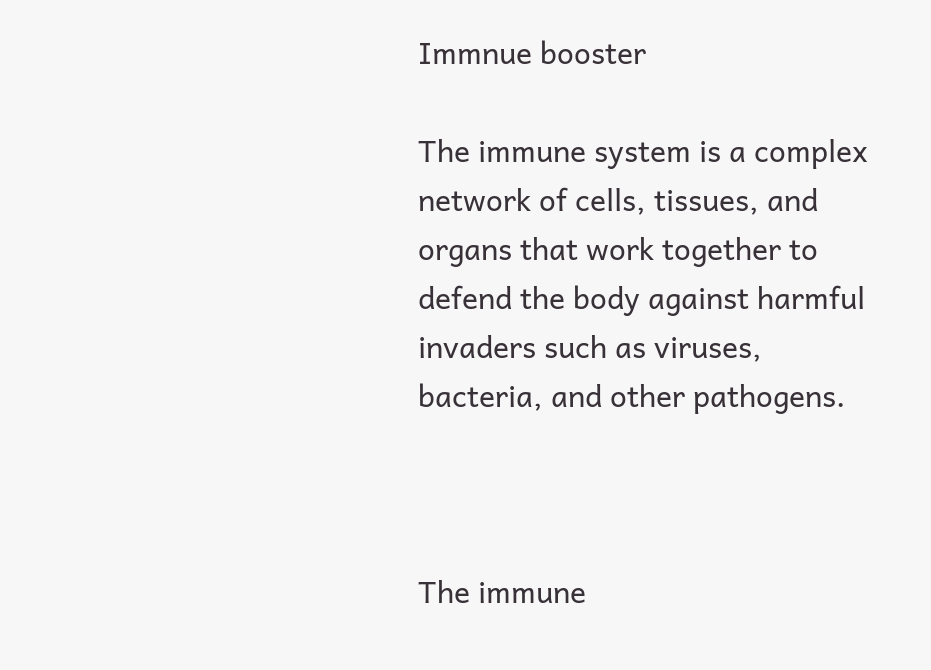Immnue booster

The immune system is a complex network of cells, tissues, and organs that work together to defend the body against harmful invaders such as viruses, bacteria, and other pathogens.



The immune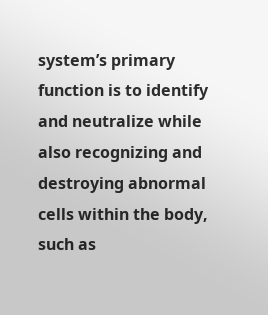system’s primary function is to identify and neutralize while also recognizing and destroying abnormal cells within the body, such as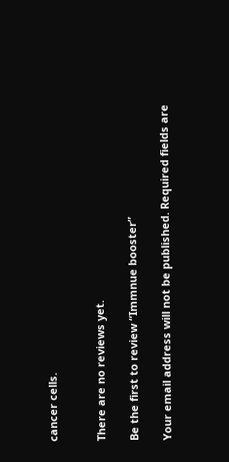cancer cells.


There are no reviews yet.

Be the first to review “Immnue booster”

Your email address will not be published. Required fields are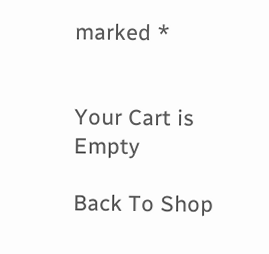marked *


Your Cart is Empty

Back To Shop